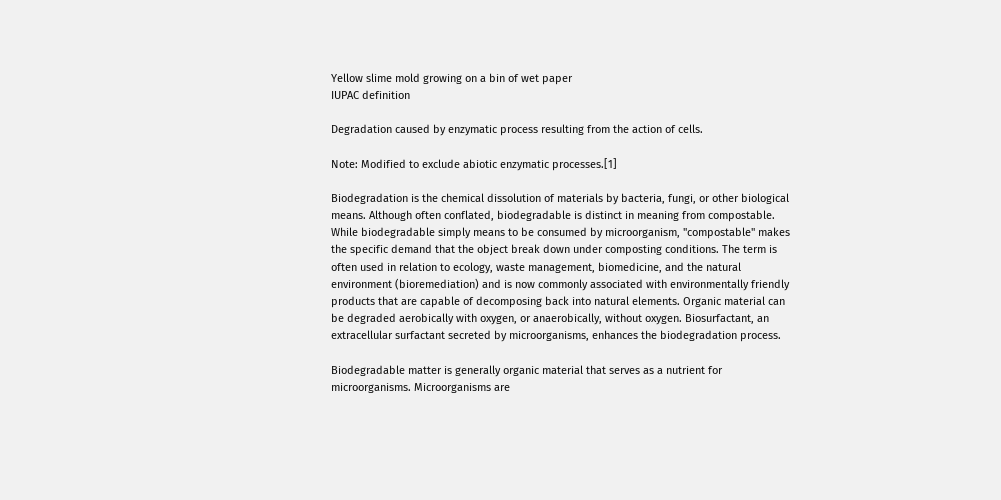Yellow slime mold growing on a bin of wet paper
IUPAC definition

Degradation caused by enzymatic process resulting from the action of cells.

Note: Modified to exclude abiotic enzymatic processes.[1]

Biodegradation is the chemical dissolution of materials by bacteria, fungi, or other biological means. Although often conflated, biodegradable is distinct in meaning from compostable. While biodegradable simply means to be consumed by microorganism, "compostable" makes the specific demand that the object break down under composting conditions. The term is often used in relation to ecology, waste management, biomedicine, and the natural environment (bioremediation) and is now commonly associated with environmentally friendly products that are capable of decomposing back into natural elements. Organic material can be degraded aerobically with oxygen, or anaerobically, without oxygen. Biosurfactant, an extracellular surfactant secreted by microorganisms, enhances the biodegradation process.

Biodegradable matter is generally organic material that serves as a nutrient for microorganisms. Microorganisms are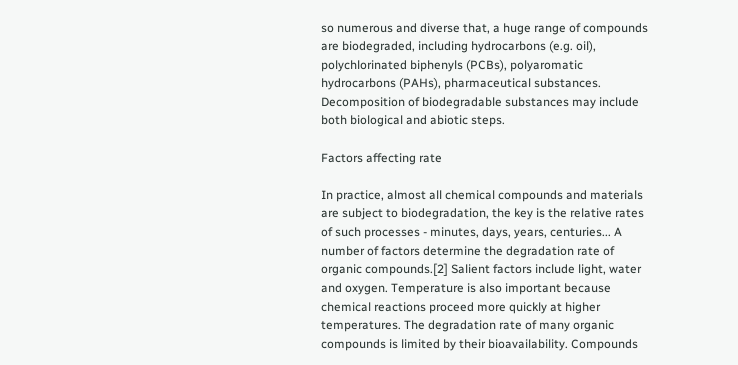so numerous and diverse that, a huge range of compounds are biodegraded, including hydrocarbons (e.g. oil), polychlorinated biphenyls (PCBs), polyaromatic hydrocarbons (PAHs), pharmaceutical substances. Decomposition of biodegradable substances may include both biological and abiotic steps.

Factors affecting rate

In practice, almost all chemical compounds and materials are subject to biodegradation, the key is the relative rates of such processes - minutes, days, years, centuries... A number of factors determine the degradation rate of organic compounds.[2] Salient factors include light, water and oxygen. Temperature is also important because chemical reactions proceed more quickly at higher temperatures. The degradation rate of many organic compounds is limited by their bioavailability. Compounds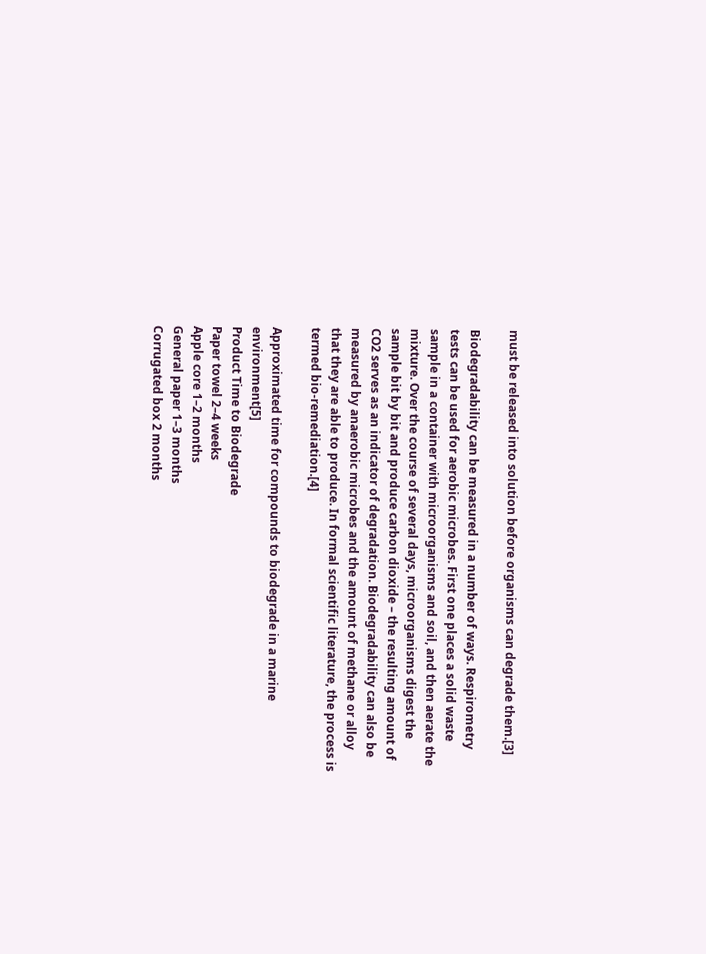must be released into solution before organisms can degrade them.[3]

Biodegradability can be measured in a number of ways. Respirometry tests can be used for aerobic microbes. First one places a solid waste sample in a container with microorganisms and soil, and then aerate the mixture. Over the course of several days, microorganisms digest the sample bit by bit and produce carbon dioxide – the resulting amount of CO2 serves as an indicator of degradation. Biodegradability can also be measured by anaerobic microbes and the amount of methane or alloy that they are able to produce. In formal scientific literature, the process is termed bio-remediation.[4]

Approximated time for compounds to biodegrade in a marine environment[5]
Product Time to Biodegrade
Paper towel 2–4 weeks
Apple core 1–2 months
General paper 1–3 months
Corrugated box 2 months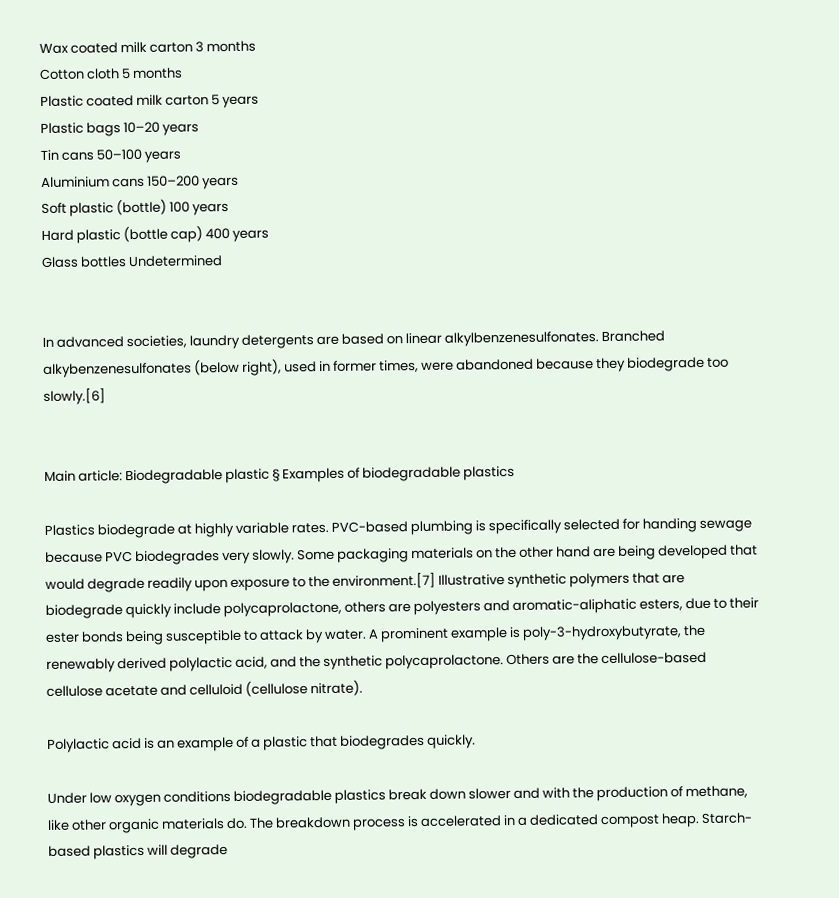Wax coated milk carton 3 months
Cotton cloth 5 months
Plastic coated milk carton 5 years
Plastic bags 10–20 years
Tin cans 50–100 years
Aluminium cans 150–200 years
Soft plastic (bottle) 100 years
Hard plastic (bottle cap) 400 years
Glass bottles Undetermined


In advanced societies, laundry detergents are based on linear alkylbenzenesulfonates. Branched alkybenzenesulfonates (below right), used in former times, were abandoned because they biodegrade too slowly.[6]


Main article: Biodegradable plastic § Examples of biodegradable plastics

Plastics biodegrade at highly variable rates. PVC-based plumbing is specifically selected for handing sewage because PVC biodegrades very slowly. Some packaging materials on the other hand are being developed that would degrade readily upon exposure to the environment.[7] Illustrative synthetic polymers that are biodegrade quickly include polycaprolactone, others are polyesters and aromatic-aliphatic esters, due to their ester bonds being susceptible to attack by water. A prominent example is poly-3-hydroxybutyrate, the renewably derived polylactic acid, and the synthetic polycaprolactone. Others are the cellulose-based cellulose acetate and celluloid (cellulose nitrate).

Polylactic acid is an example of a plastic that biodegrades quickly.

Under low oxygen conditions biodegradable plastics break down slower and with the production of methane, like other organic materials do. The breakdown process is accelerated in a dedicated compost heap. Starch-based plastics will degrade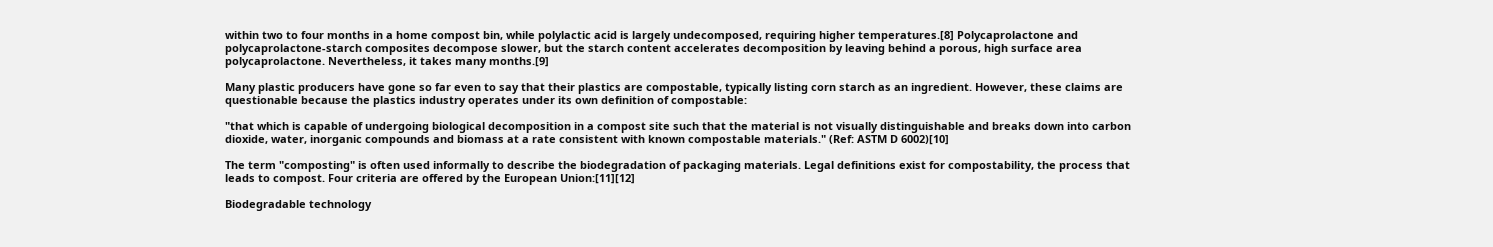within two to four months in a home compost bin, while polylactic acid is largely undecomposed, requiring higher temperatures.[8] Polycaprolactone and polycaprolactone-starch composites decompose slower, but the starch content accelerates decomposition by leaving behind a porous, high surface area polycaprolactone. Nevertheless, it takes many months.[9]

Many plastic producers have gone so far even to say that their plastics are compostable, typically listing corn starch as an ingredient. However, these claims are questionable because the plastics industry operates under its own definition of compostable:

"that which is capable of undergoing biological decomposition in a compost site such that the material is not visually distinguishable and breaks down into carbon dioxide, water, inorganic compounds and biomass at a rate consistent with known compostable materials." (Ref: ASTM D 6002)[10]

The term "composting" is often used informally to describe the biodegradation of packaging materials. Legal definitions exist for compostability, the process that leads to compost. Four criteria are offered by the European Union:[11][12]

Biodegradable technology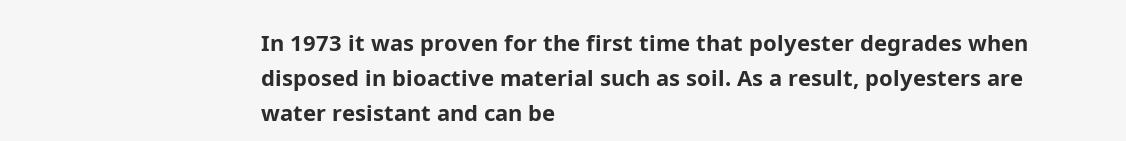In 1973 it was proven for the first time that polyester degrades when disposed in bioactive material such as soil. As a result, polyesters are water resistant and can be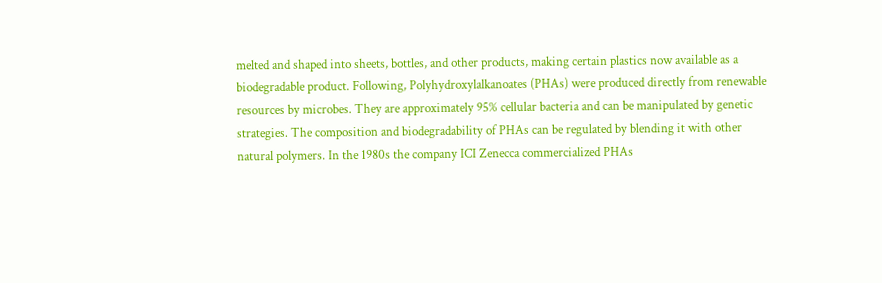melted and shaped into sheets, bottles, and other products, making certain plastics now available as a biodegradable product. Following, Polyhydroxylalkanoates (PHAs) were produced directly from renewable resources by microbes. They are approximately 95% cellular bacteria and can be manipulated by genetic strategies. The composition and biodegradability of PHAs can be regulated by blending it with other natural polymers. In the 1980s the company ICI Zenecca commercialized PHAs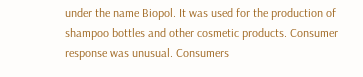under the name Biopol. It was used for the production of shampoo bottles and other cosmetic products. Consumer response was unusual. Consumers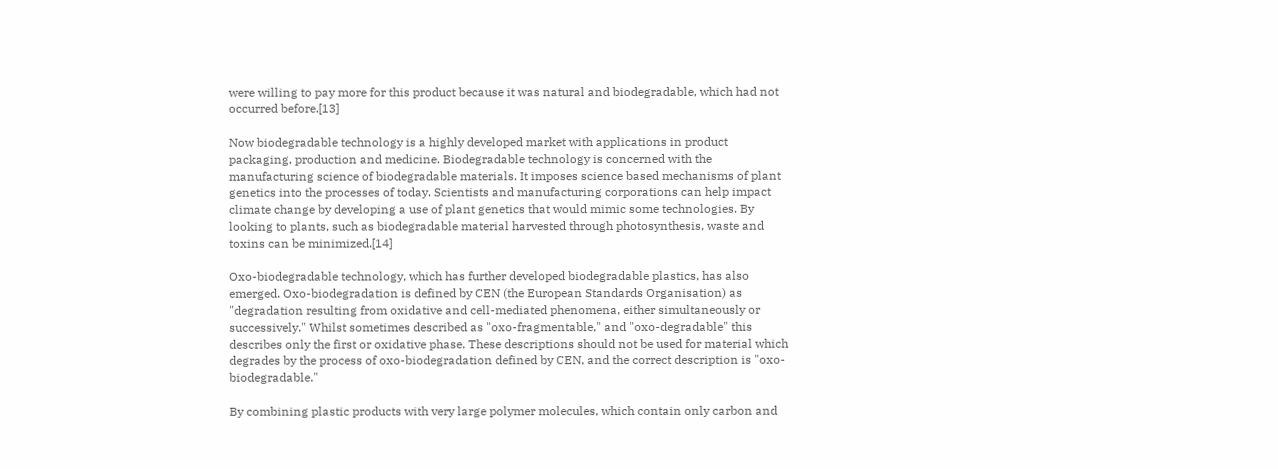were willing to pay more for this product because it was natural and biodegradable, which had not occurred before.[13]

Now biodegradable technology is a highly developed market with applications in product packaging, production and medicine. Biodegradable technology is concerned with the manufacturing science of biodegradable materials. It imposes science based mechanisms of plant genetics into the processes of today. Scientists and manufacturing corporations can help impact climate change by developing a use of plant genetics that would mimic some technologies. By looking to plants, such as biodegradable material harvested through photosynthesis, waste and toxins can be minimized.[14]

Oxo-biodegradable technology, which has further developed biodegradable plastics, has also emerged. Oxo-biodegradation is defined by CEN (the European Standards Organisation) as "degradation resulting from oxidative and cell-mediated phenomena, either simultaneously or successively." Whilst sometimes described as "oxo-fragmentable," and "oxo-degradable" this describes only the first or oxidative phase. These descriptions should not be used for material which degrades by the process of oxo-biodegradation defined by CEN, and the correct description is "oxo-biodegradable."

By combining plastic products with very large polymer molecules, which contain only carbon and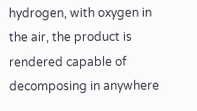hydrogen, with oxygen in the air, the product is rendered capable of decomposing in anywhere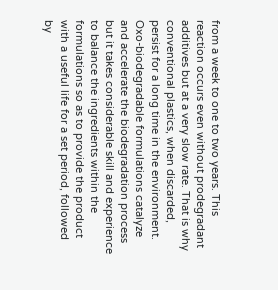from a week to one to two years. This reaction occurs even without prodegradant additives but at a very slow rate. That is why conventional plastics, when discarded, persist for a long time in the environment. Oxo-biodegradable formulations catalyze and accelerate the biodegradation process but it takes considerable skill and experience to balance the ingredients within the formulations so as to provide the product with a useful life for a set period, followed by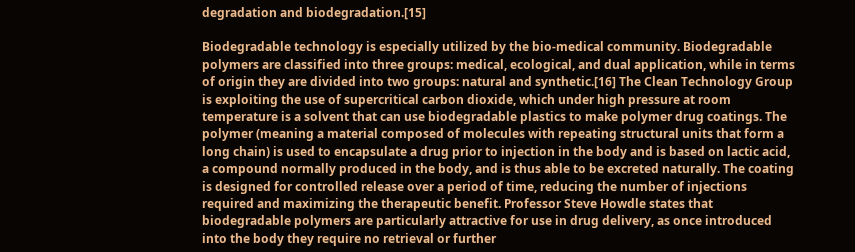degradation and biodegradation.[15]

Biodegradable technology is especially utilized by the bio-medical community. Biodegradable polymers are classified into three groups: medical, ecological, and dual application, while in terms of origin they are divided into two groups: natural and synthetic.[16] The Clean Technology Group is exploiting the use of supercritical carbon dioxide, which under high pressure at room temperature is a solvent that can use biodegradable plastics to make polymer drug coatings. The polymer (meaning a material composed of molecules with repeating structural units that form a long chain) is used to encapsulate a drug prior to injection in the body and is based on lactic acid, a compound normally produced in the body, and is thus able to be excreted naturally. The coating is designed for controlled release over a period of time, reducing the number of injections required and maximizing the therapeutic benefit. Professor Steve Howdle states that biodegradable polymers are particularly attractive for use in drug delivery, as once introduced into the body they require no retrieval or further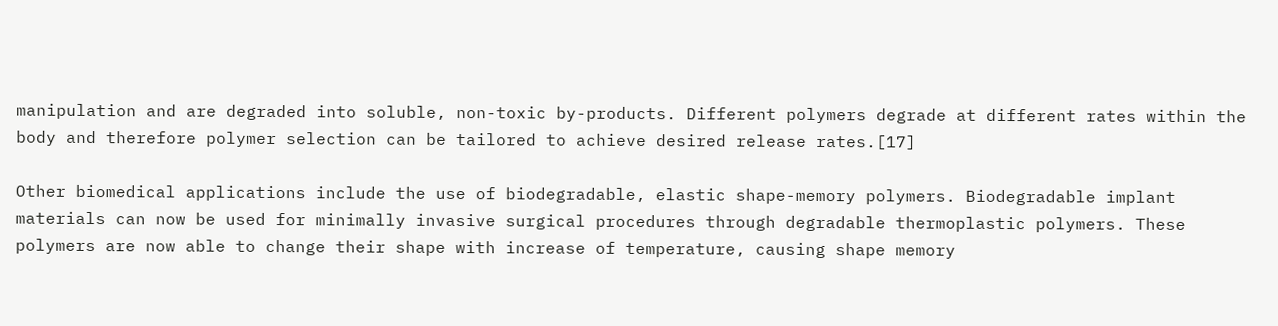manipulation and are degraded into soluble, non-toxic by-products. Different polymers degrade at different rates within the body and therefore polymer selection can be tailored to achieve desired release rates.[17]

Other biomedical applications include the use of biodegradable, elastic shape-memory polymers. Biodegradable implant materials can now be used for minimally invasive surgical procedures through degradable thermoplastic polymers. These polymers are now able to change their shape with increase of temperature, causing shape memory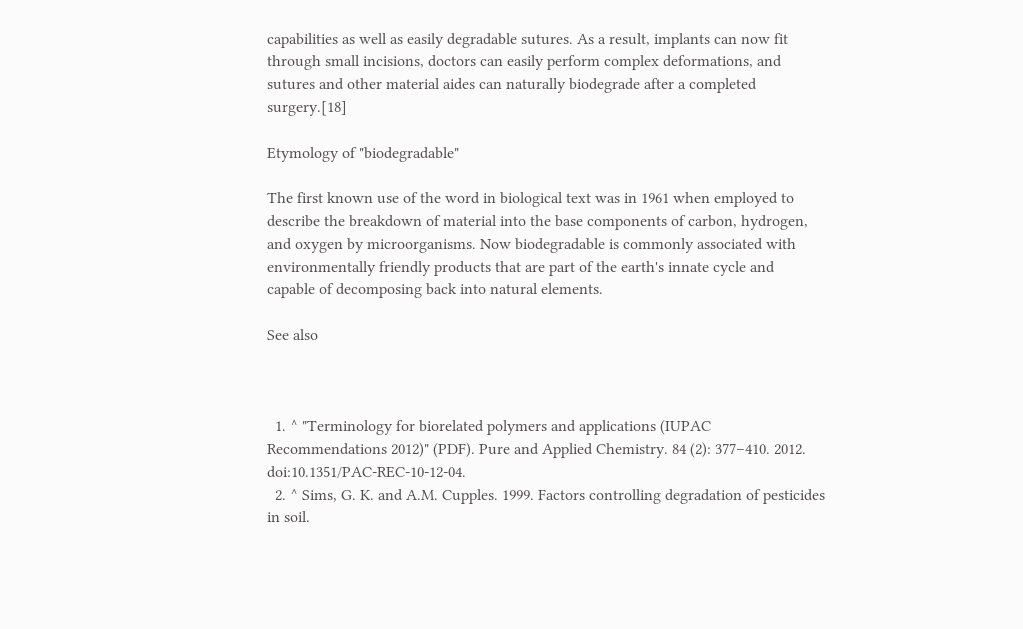capabilities as well as easily degradable sutures. As a result, implants can now fit through small incisions, doctors can easily perform complex deformations, and sutures and other material aides can naturally biodegrade after a completed surgery.[18]

Etymology of "biodegradable"

The first known use of the word in biological text was in 1961 when employed to describe the breakdown of material into the base components of carbon, hydrogen, and oxygen by microorganisms. Now biodegradable is commonly associated with environmentally friendly products that are part of the earth's innate cycle and capable of decomposing back into natural elements.

See also



  1. ^ "Terminology for biorelated polymers and applications (IUPAC Recommendations 2012)" (PDF). Pure and Applied Chemistry. 84 (2): 377–410. 2012. doi:10.1351/PAC-REC-10-12-04.
  2. ^ Sims, G. K. and A.M. Cupples. 1999. Factors controlling degradation of pesticides in soil.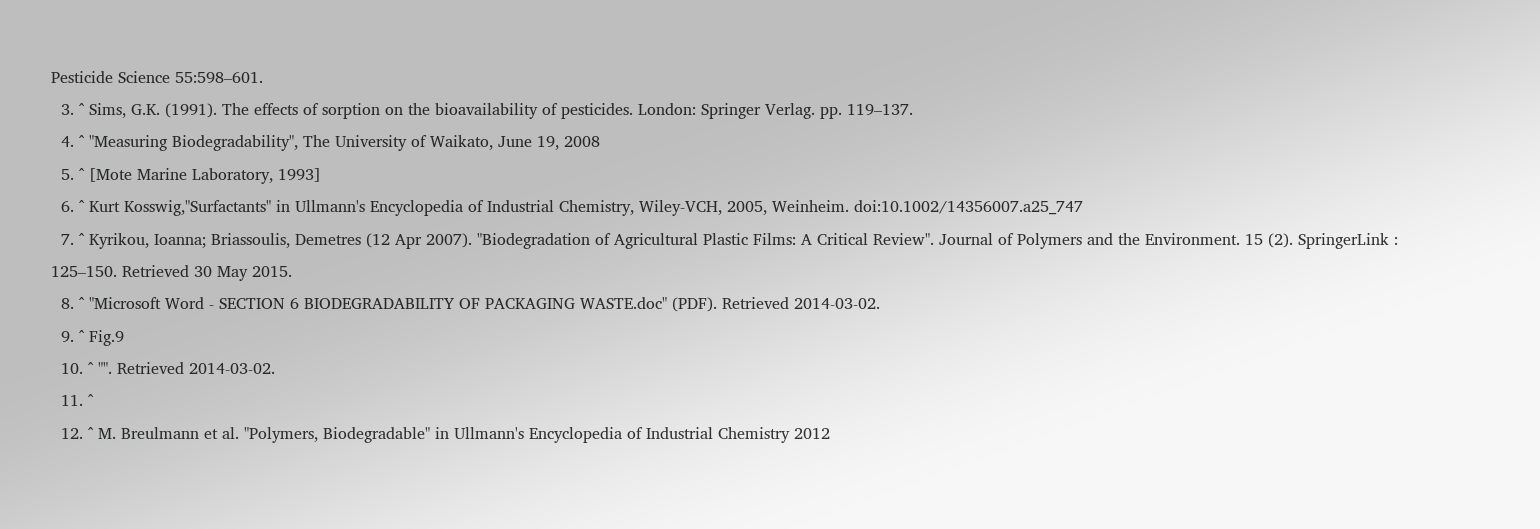Pesticide Science 55:598–601.
  3. ^ Sims, G.K. (1991). The effects of sorption on the bioavailability of pesticides. London: Springer Verlag. pp. 119–137.
  4. ^ "Measuring Biodegradability", The University of Waikato, June 19, 2008
  5. ^ [Mote Marine Laboratory, 1993]
  6. ^ Kurt Kosswig,"Surfactants" in Ullmann's Encyclopedia of Industrial Chemistry, Wiley-VCH, 2005, Weinheim. doi:10.1002/14356007.a25_747
  7. ^ Kyrikou, Ioanna; Briassoulis, Demetres (12 Apr 2007). "Biodegradation of Agricultural Plastic Films: A Critical Review". Journal of Polymers and the Environment. 15 (2). SpringerLink : 125–150. Retrieved 30 May 2015.
  8. ^ "Microsoft Word - SECTION 6 BIODEGRADABILITY OF PACKAGING WASTE.doc" (PDF). Retrieved 2014-03-02.
  9. ^ Fig.9
  10. ^ "". Retrieved 2014-03-02.
  11. ^
  12. ^ M. Breulmann et al. "Polymers, Biodegradable" in Ullmann's Encyclopedia of Industrial Chemistry 2012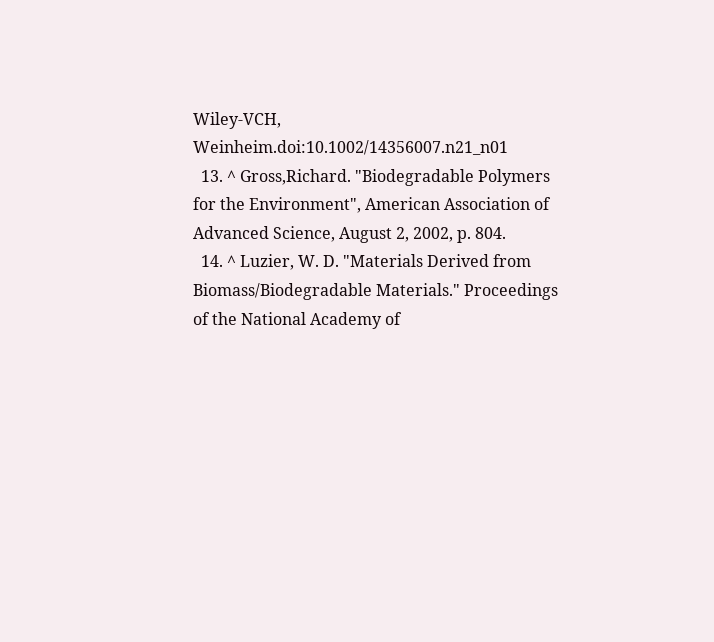Wiley-VCH, Weinheim.doi:10.1002/14356007.n21_n01
  13. ^ Gross,Richard. "Biodegradable Polymers for the Environment", American Association of Advanced Science, August 2, 2002, p. 804.
  14. ^ Luzier, W. D. "Materials Derived from Biomass/Biodegradable Materials." Proceedings of the National Academy of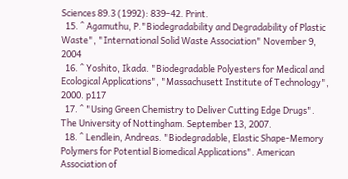Sciences 89.3 (1992): 839–42. Print.
  15. ^ Agamuthu, P."Biodegradability and Degradability of Plastic Waste", "International Solid Waste Association" November 9, 2004
  16. ^ Yoshito, Ikada. "Biodegradable Polyesters for Medical and Ecological Applications", "Massachusett Institute of Technology", 2000. p117
  17. ^ "Using Green Chemistry to Deliver Cutting Edge Drugs". The University of Nottingham. September 13, 2007.
  18. ^ Lendlein, Andreas. "Biodegradable, Elastic Shape-Memory Polymers for Potential Biomedical Applications". American Association of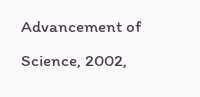Advancement of Science, 2002,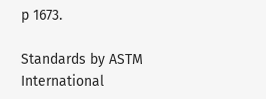p 1673.

Standards by ASTM International